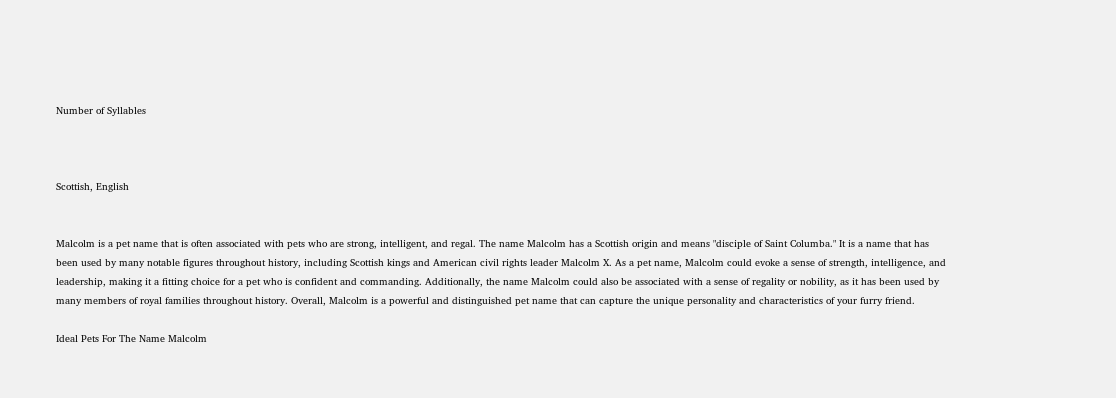Number of Syllables



Scottish, English


Malcolm is a pet name that is often associated with pets who are strong, intelligent, and regal. The name Malcolm has a Scottish origin and means "disciple of Saint Columba." It is a name that has been used by many notable figures throughout history, including Scottish kings and American civil rights leader Malcolm X. As a pet name, Malcolm could evoke a sense of strength, intelligence, and leadership, making it a fitting choice for a pet who is confident and commanding. Additionally, the name Malcolm could also be associated with a sense of regality or nobility, as it has been used by many members of royal families throughout history. Overall, Malcolm is a powerful and distinguished pet name that can capture the unique personality and characteristics of your furry friend.

Ideal Pets For The Name Malcolm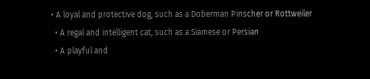• A loyal and protective dog, such as a Doberman Pinscher or Rottweiler
  • A regal and intelligent cat, such as a Siamese or Persian
  • A playful and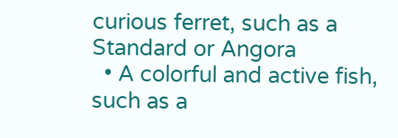curious ferret, such as a Standard or Angora
  • A colorful and active fish, such as a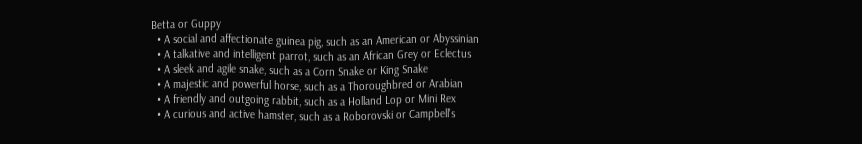Betta or Guppy
  • A social and affectionate guinea pig, such as an American or Abyssinian
  • A talkative and intelligent parrot, such as an African Grey or Eclectus
  • A sleek and agile snake, such as a Corn Snake or King Snake
  • A majestic and powerful horse, such as a Thoroughbred or Arabian
  • A friendly and outgoing rabbit, such as a Holland Lop or Mini Rex
  • A curious and active hamster, such as a Roborovski or Campbell's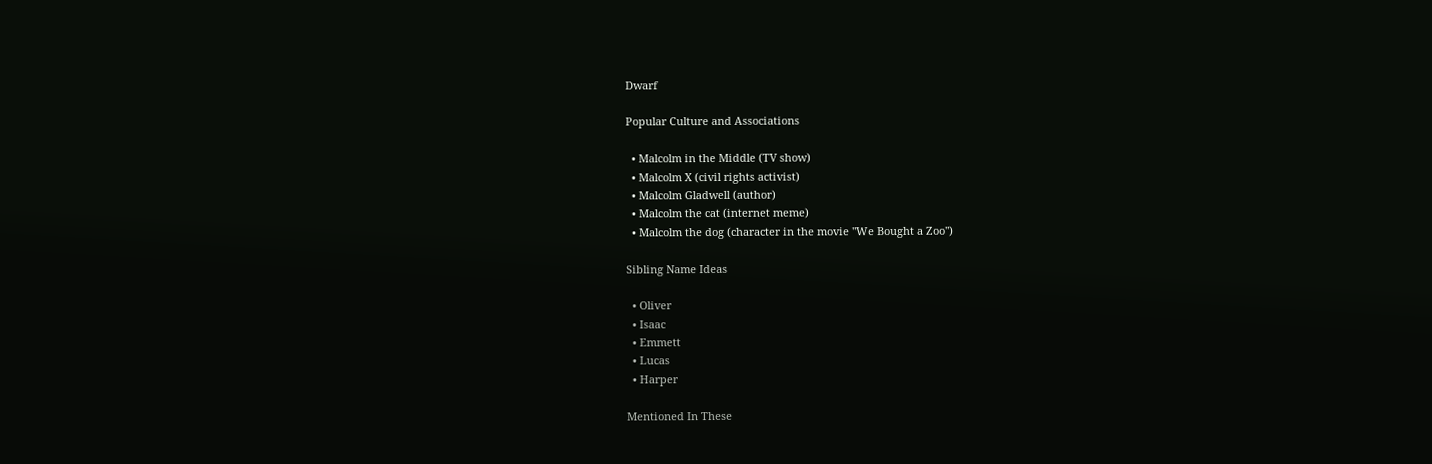Dwarf

Popular Culture and Associations

  • Malcolm in the Middle (TV show)
  • Malcolm X (civil rights activist)
  • Malcolm Gladwell (author)
  • Malcolm the cat (internet meme)
  • Malcolm the dog (character in the movie "We Bought a Zoo")

Sibling Name Ideas

  • Oliver
  • Isaac
  • Emmett
  • Lucas
  • Harper

Mentioned In These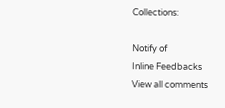Collections:

Notify of
Inline Feedbacks
View all comments